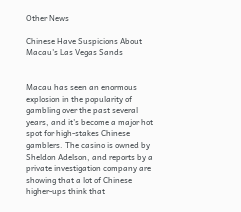Other News

Chinese Have Suspicions About Macau's Las Vegas Sands


Macau has seen an enormous explosion in the popularity of gambling over the past several years, and it's become a major hot spot for high-stakes Chinese gamblers. The casino is owned by Sheldon Adelson, and reports by a private investigation company are showing that a lot of Chinese higher-ups think that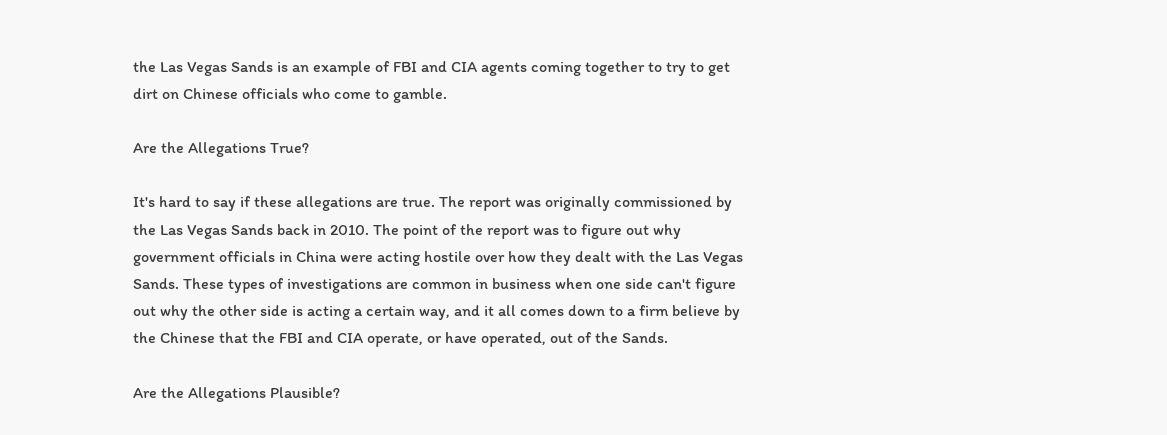the Las Vegas Sands is an example of FBI and CIA agents coming together to try to get dirt on Chinese officials who come to gamble.

Are the Allegations True?

It's hard to say if these allegations are true. The report was originally commissioned by the Las Vegas Sands back in 2010. The point of the report was to figure out why government officials in China were acting hostile over how they dealt with the Las Vegas Sands. These types of investigations are common in business when one side can't figure out why the other side is acting a certain way, and it all comes down to a firm believe by the Chinese that the FBI and CIA operate, or have operated, out of the Sands.

Are the Allegations Plausible?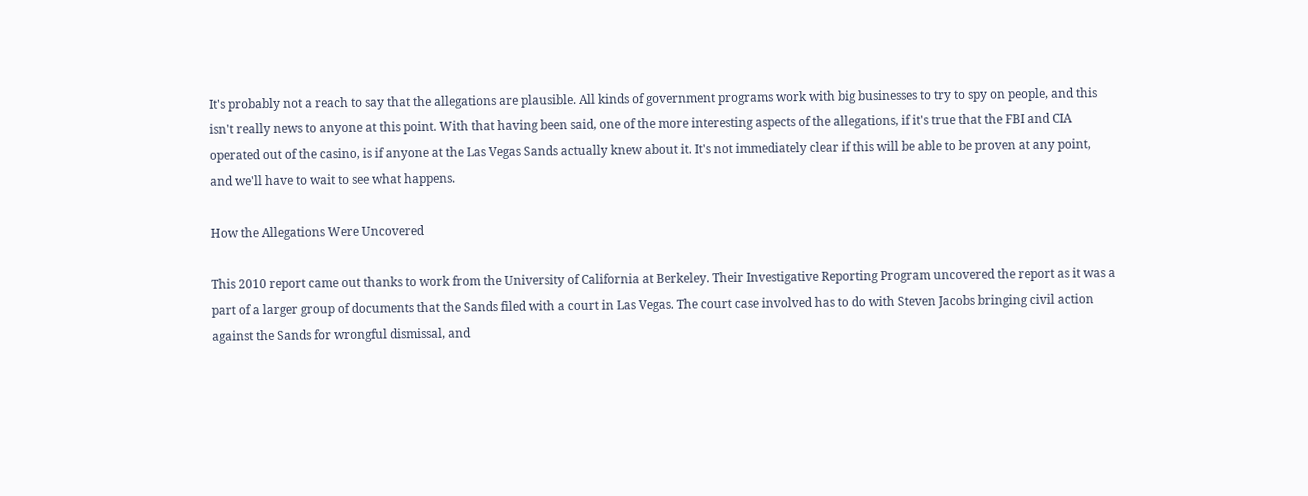It's probably not a reach to say that the allegations are plausible. All kinds of government programs work with big businesses to try to spy on people, and this isn't really news to anyone at this point. With that having been said, one of the more interesting aspects of the allegations, if it's true that the FBI and CIA operated out of the casino, is if anyone at the Las Vegas Sands actually knew about it. It's not immediately clear if this will be able to be proven at any point, and we'll have to wait to see what happens.

How the Allegations Were Uncovered

This 2010 report came out thanks to work from the University of California at Berkeley. Their Investigative Reporting Program uncovered the report as it was a part of a larger group of documents that the Sands filed with a court in Las Vegas. The court case involved has to do with Steven Jacobs bringing civil action against the Sands for wrongful dismissal, and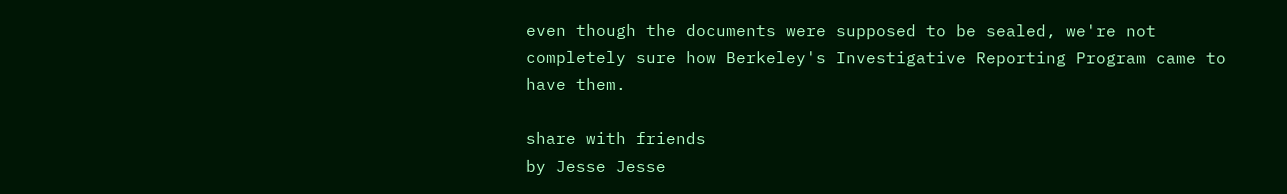even though the documents were supposed to be sealed, we're not completely sure how Berkeley's Investigative Reporting Program came to have them.

share with friends
by Jesse Jesse